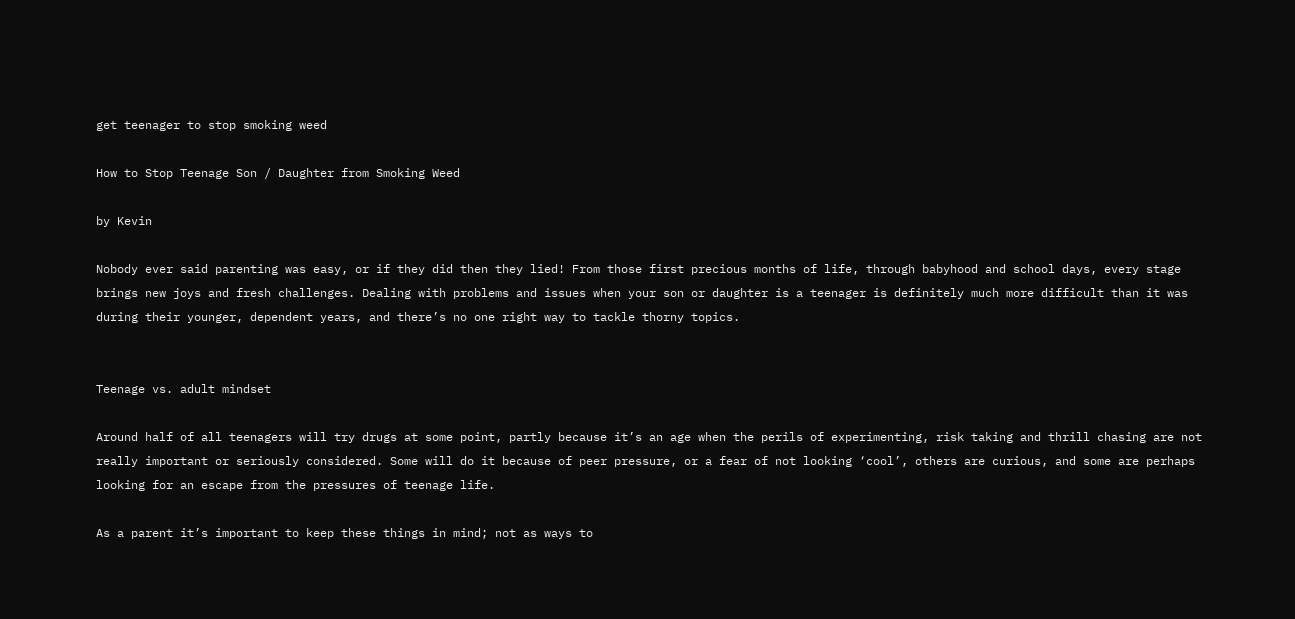get teenager to stop smoking weed

How to Stop Teenage Son / Daughter from Smoking Weed

by Kevin

Nobody ever said parenting was easy, or if they did then they lied! From those first precious months of life, through babyhood and school days, every stage brings new joys and fresh challenges. Dealing with problems and issues when your son or daughter is a teenager is definitely much more difficult than it was during their younger, dependent years, and there’s no one right way to tackle thorny topics.


Teenage vs. adult mindset

Around half of all teenagers will try drugs at some point, partly because it’s an age when the perils of experimenting, risk taking and thrill chasing are not really important or seriously considered. Some will do it because of peer pressure, or a fear of not looking ‘cool’, others are curious, and some are perhaps looking for an escape from the pressures of teenage life.

As a parent it’s important to keep these things in mind; not as ways to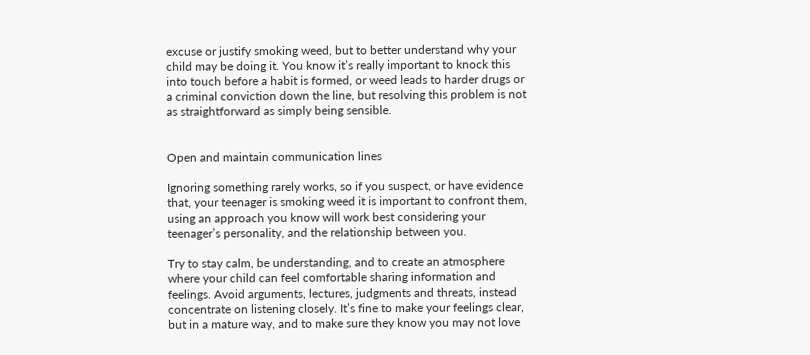excuse or justify smoking weed, but to better understand why your child may be doing it. You know it’s really important to knock this into touch before a habit is formed, or weed leads to harder drugs or a criminal conviction down the line, but resolving this problem is not as straightforward as simply being sensible.


Open and maintain communication lines

Ignoring something rarely works, so if you suspect, or have evidence that, your teenager is smoking weed it is important to confront them, using an approach you know will work best considering your teenager’s personality, and the relationship between you.

Try to stay calm, be understanding, and to create an atmosphere where your child can feel comfortable sharing information and feelings. Avoid arguments, lectures, judgments and threats, instead concentrate on listening closely. It’s fine to make your feelings clear, but in a mature way, and to make sure they know you may not love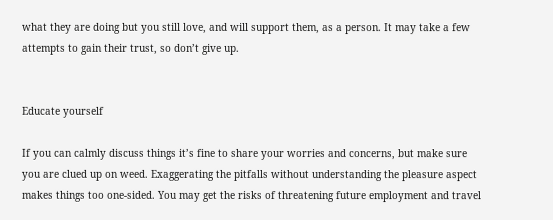what they are doing but you still love, and will support them, as a person. It may take a few attempts to gain their trust, so don’t give up.


Educate yourself

If you can calmly discuss things it’s fine to share your worries and concerns, but make sure you are clued up on weed. Exaggerating the pitfalls without understanding the pleasure aspect makes things too one-sided. You may get the risks of threatening future employment and travel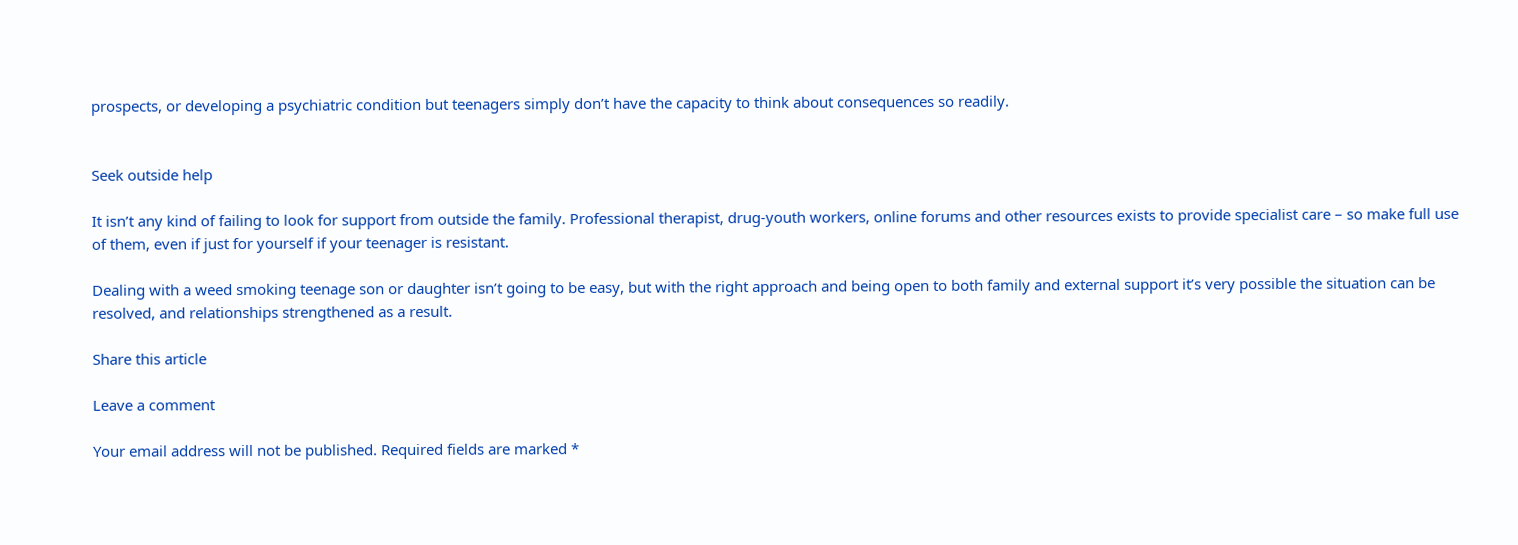prospects, or developing a psychiatric condition but teenagers simply don’t have the capacity to think about consequences so readily.


Seek outside help

It isn’t any kind of failing to look for support from outside the family. Professional therapist, drug-youth workers, online forums and other resources exists to provide specialist care – so make full use of them, even if just for yourself if your teenager is resistant.

Dealing with a weed smoking teenage son or daughter isn’t going to be easy, but with the right approach and being open to both family and external support it’s very possible the situation can be resolved, and relationships strengthened as a result.

Share this article

Leave a comment

Your email address will not be published. Required fields are marked *